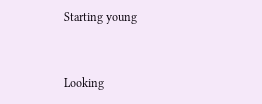Starting young


Looking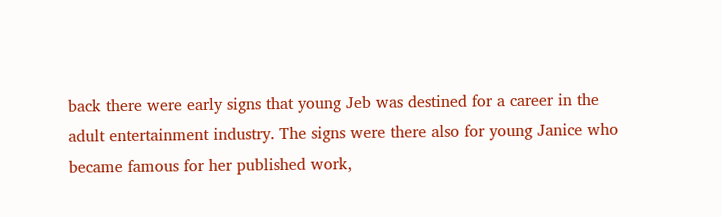back there were early signs that young Jeb was destined for a career in the adult entertainment industry. The signs were there also for young Janice who became famous for her published work,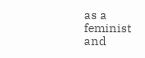as a feminist and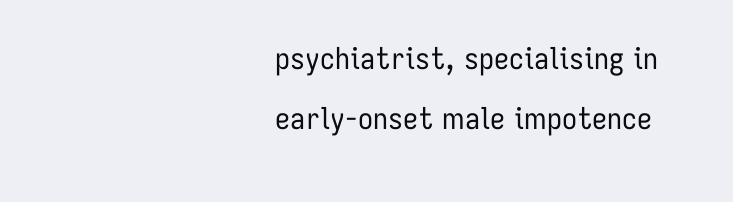psychiatrist, specialising in early-onset male impotence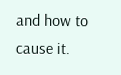and how to cause it.